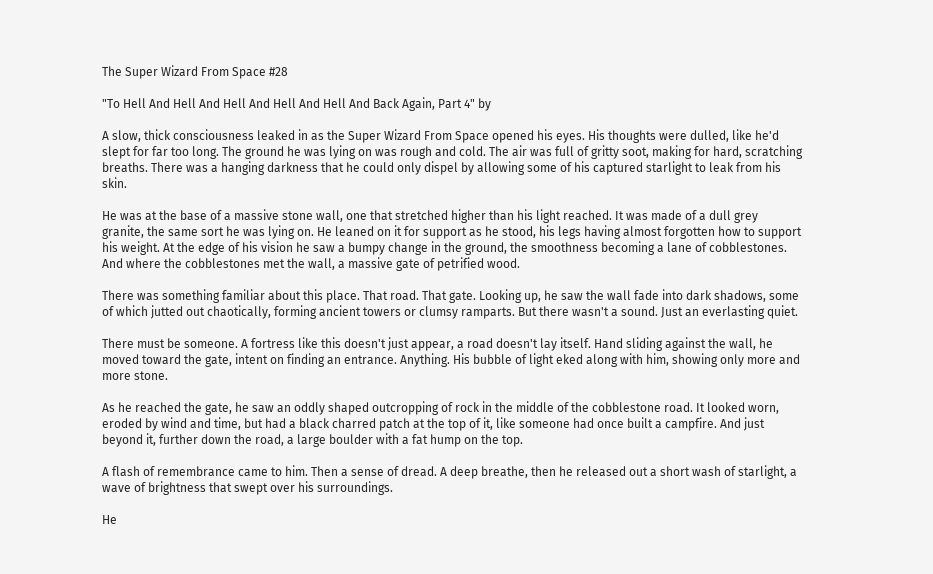The Super Wizard From Space #28

"To Hell And Hell And Hell And Hell And Hell And Back Again, Part 4" by

A slow, thick consciousness leaked in as the Super Wizard From Space opened his eyes. His thoughts were dulled, like he'd slept for far too long. The ground he was lying on was rough and cold. The air was full of gritty soot, making for hard, scratching breaths. There was a hanging darkness that he could only dispel by allowing some of his captured starlight to leak from his skin.

He was at the base of a massive stone wall, one that stretched higher than his light reached. It was made of a dull grey granite, the same sort he was lying on. He leaned on it for support as he stood, his legs having almost forgotten how to support his weight. At the edge of his vision he saw a bumpy change in the ground, the smoothness becoming a lane of cobblestones. And where the cobblestones met the wall, a massive gate of petrified wood.

There was something familiar about this place. That road. That gate. Looking up, he saw the wall fade into dark shadows, some of which jutted out chaotically, forming ancient towers or clumsy ramparts. But there wasn't a sound. Just an everlasting quiet.

There must be someone. A fortress like this doesn't just appear, a road doesn't lay itself. Hand sliding against the wall, he moved toward the gate, intent on finding an entrance. Anything. His bubble of light eked along with him, showing only more and more stone.

As he reached the gate, he saw an oddly shaped outcropping of rock in the middle of the cobblestone road. It looked worn, eroded by wind and time, but had a black charred patch at the top of it, like someone had once built a campfire. And just beyond it, further down the road, a large boulder with a fat hump on the top.

A flash of remembrance came to him. Then a sense of dread. A deep breathe, then he released out a short wash of starlight, a wave of brightness that swept over his surroundings.

He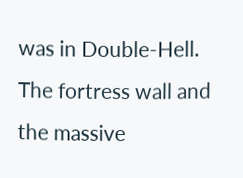was in Double-Hell. The fortress wall and the massive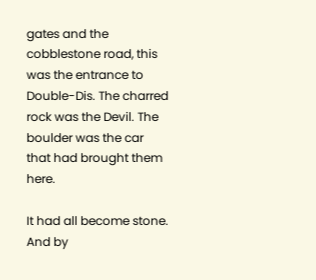gates and the cobblestone road, this was the entrance to Double-Dis. The charred rock was the Devil. The boulder was the car that had brought them here.

It had all become stone. And by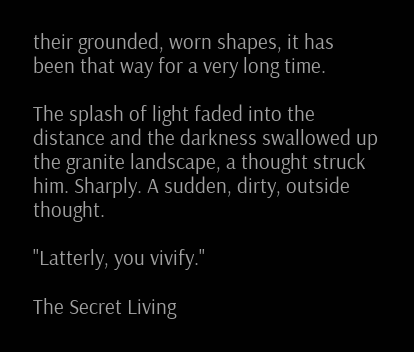their grounded, worn shapes, it has been that way for a very long time.

The splash of light faded into the distance and the darkness swallowed up the granite landscape, a thought struck him. Sharply. A sudden, dirty, outside thought.

"Latterly, you vivify."

The Secret Living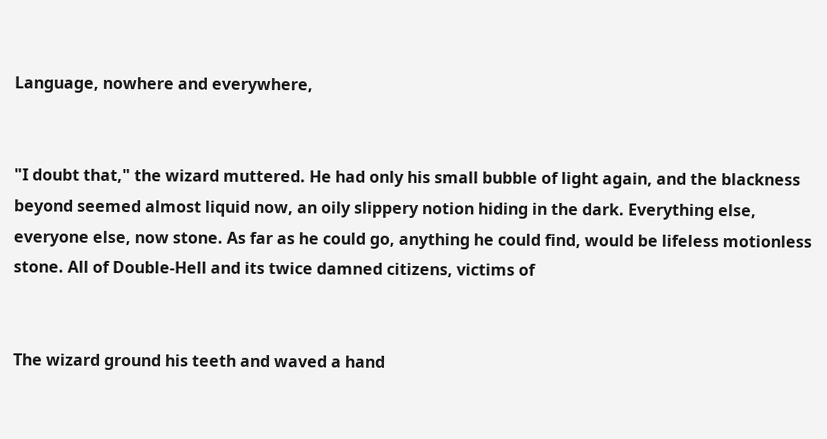Language, nowhere and everywhere,


"I doubt that," the wizard muttered. He had only his small bubble of light again, and the blackness beyond seemed almost liquid now, an oily slippery notion hiding in the dark. Everything else, everyone else, now stone. As far as he could go, anything he could find, would be lifeless motionless stone. All of Double-Hell and its twice damned citizens, victims of


The wizard ground his teeth and waved a hand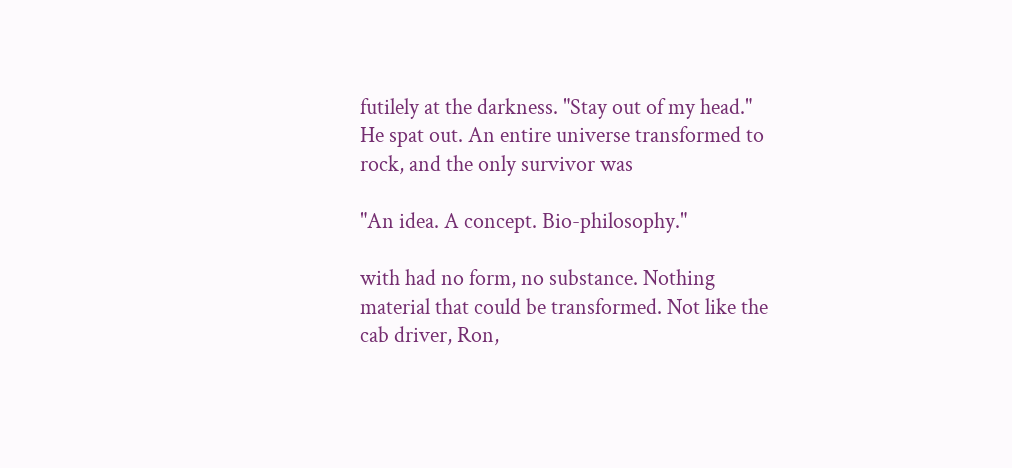futilely at the darkness. "Stay out of my head." He spat out. An entire universe transformed to rock, and the only survivor was

"An idea. A concept. Bio-philosophy."

with had no form, no substance. Nothing material that could be transformed. Not like the cab driver, Ron,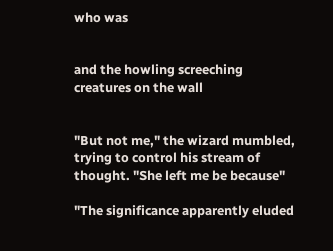who was


and the howling screeching creatures on the wall


"But not me," the wizard mumbled, trying to control his stream of thought. "She left me be because"

"The significance apparently eluded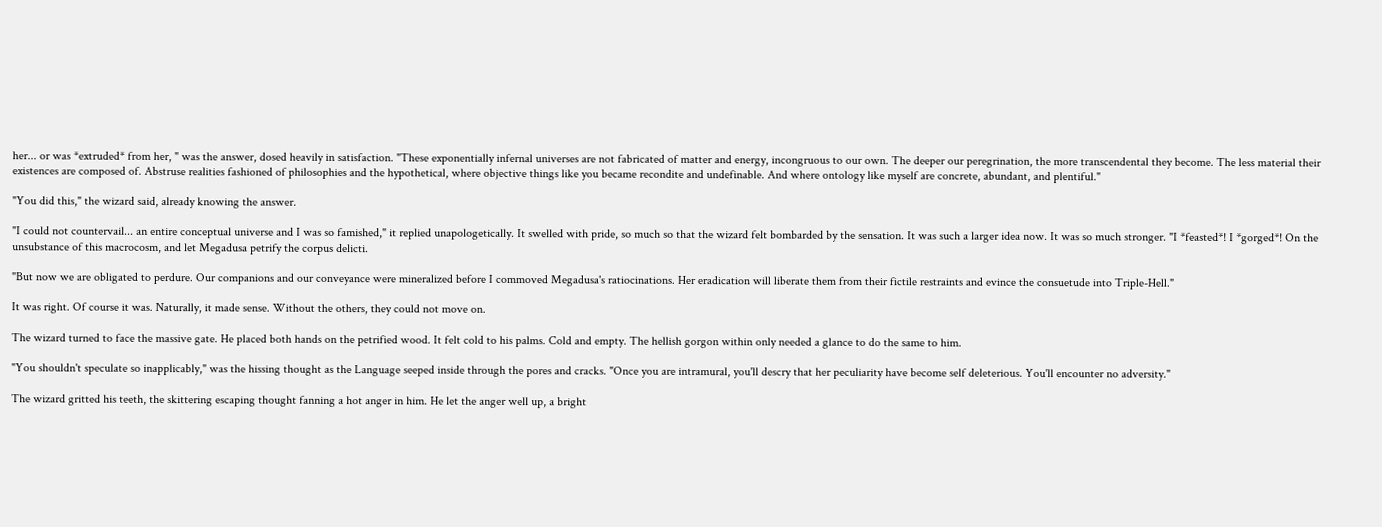her... or was *extruded* from her, " was the answer, dosed heavily in satisfaction. "These exponentially infernal universes are not fabricated of matter and energy, incongruous to our own. The deeper our peregrination, the more transcendental they become. The less material their existences are composed of. Abstruse realities fashioned of philosophies and the hypothetical, where objective things like you became recondite and undefinable. And where ontology like myself are concrete, abundant, and plentiful."

"You did this," the wizard said, already knowing the answer.

"I could not countervail... an entire conceptual universe and I was so famished," it replied unapologetically. It swelled with pride, so much so that the wizard felt bombarded by the sensation. It was such a larger idea now. It was so much stronger. "I *feasted*! I *gorged*! On the unsubstance of this macrocosm, and let Megadusa petrify the corpus delicti.

"But now we are obligated to perdure. Our companions and our conveyance were mineralized before I commoved Megadusa's ratiocinations. Her eradication will liberate them from their fictile restraints and evince the consuetude into Triple-Hell."

It was right. Of course it was. Naturally, it made sense. Without the others, they could not move on.

The wizard turned to face the massive gate. He placed both hands on the petrified wood. It felt cold to his palms. Cold and empty. The hellish gorgon within only needed a glance to do the same to him.

"You shouldn't speculate so inapplicably," was the hissing thought as the Language seeped inside through the pores and cracks. "Once you are intramural, you'll descry that her peculiarity have become self deleterious. You'll encounter no adversity."

The wizard gritted his teeth, the skittering escaping thought fanning a hot anger in him. He let the anger well up, a bright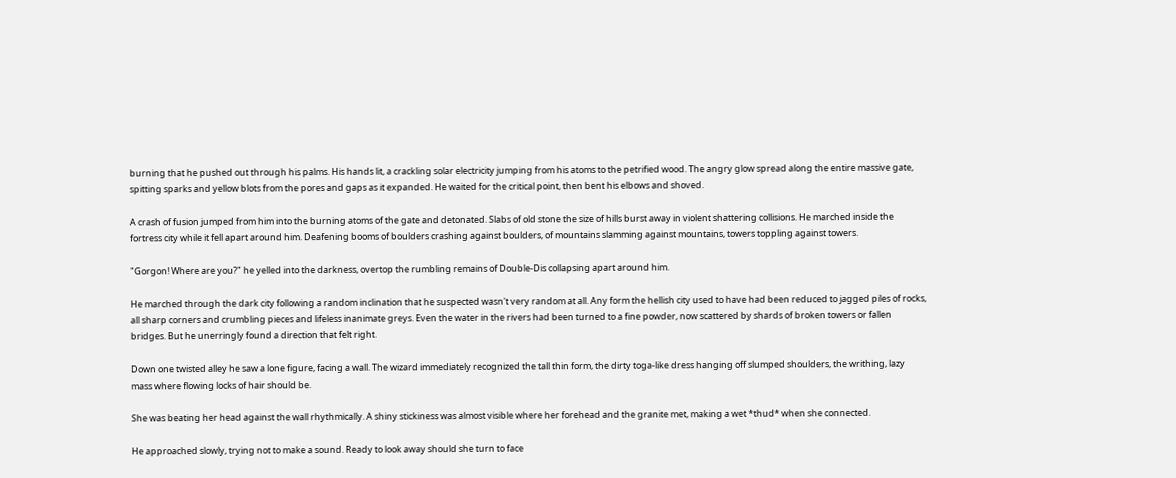burning that he pushed out through his palms. His hands lit, a crackling solar electricity jumping from his atoms to the petrified wood. The angry glow spread along the entire massive gate, spitting sparks and yellow blots from the pores and gaps as it expanded. He waited for the critical point, then bent his elbows and shoved.

A crash of fusion jumped from him into the burning atoms of the gate and detonated. Slabs of old stone the size of hills burst away in violent shattering collisions. He marched inside the fortress city while it fell apart around him. Deafening booms of boulders crashing against boulders, of mountains slamming against mountains, towers toppling against towers.

"Gorgon! Where are you?" he yelled into the darkness, overtop the rumbling remains of Double-Dis collapsing apart around him.

He marched through the dark city following a random inclination that he suspected wasn't very random at all. Any form the hellish city used to have had been reduced to jagged piles of rocks, all sharp corners and crumbling pieces and lifeless inanimate greys. Even the water in the rivers had been turned to a fine powder, now scattered by shards of broken towers or fallen bridges. But he unerringly found a direction that felt right.

Down one twisted alley he saw a lone figure, facing a wall. The wizard immediately recognized the tall thin form, the dirty toga-like dress hanging off slumped shoulders, the writhing, lazy mass where flowing locks of hair should be.

She was beating her head against the wall rhythmically. A shiny stickiness was almost visible where her forehead and the granite met, making a wet *thud* when she connected.

He approached slowly, trying not to make a sound. Ready to look away should she turn to face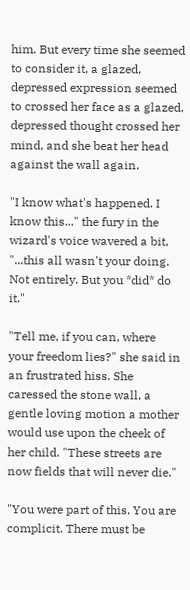him. But every time she seemed to consider it, a glazed, depressed expression seemed to crossed her face as a glazed, depressed thought crossed her mind, and she beat her head against the wall again.

"I know what's happened. I know this..." the fury in the wizard's voice wavered a bit, "...this all wasn't your doing. Not entirely. But you *did* do it."

"Tell me, if you can, where your freedom lies?" she said in an frustrated hiss. She caressed the stone wall, a gentle loving motion a mother would use upon the cheek of her child. "These streets are now fields that will never die."

"You were part of this. You are complicit. There must be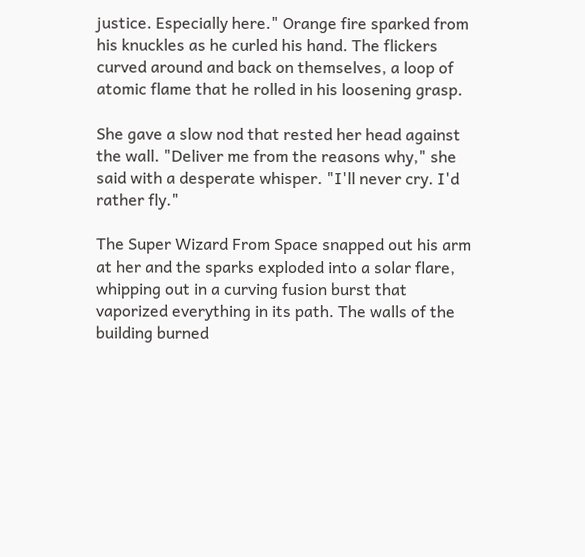justice. Especially here." Orange fire sparked from his knuckles as he curled his hand. The flickers curved around and back on themselves, a loop of atomic flame that he rolled in his loosening grasp.

She gave a slow nod that rested her head against the wall. "Deliver me from the reasons why," she said with a desperate whisper. "I'll never cry. I'd rather fly."

The Super Wizard From Space snapped out his arm at her and the sparks exploded into a solar flare, whipping out in a curving fusion burst that vaporized everything in its path. The walls of the building burned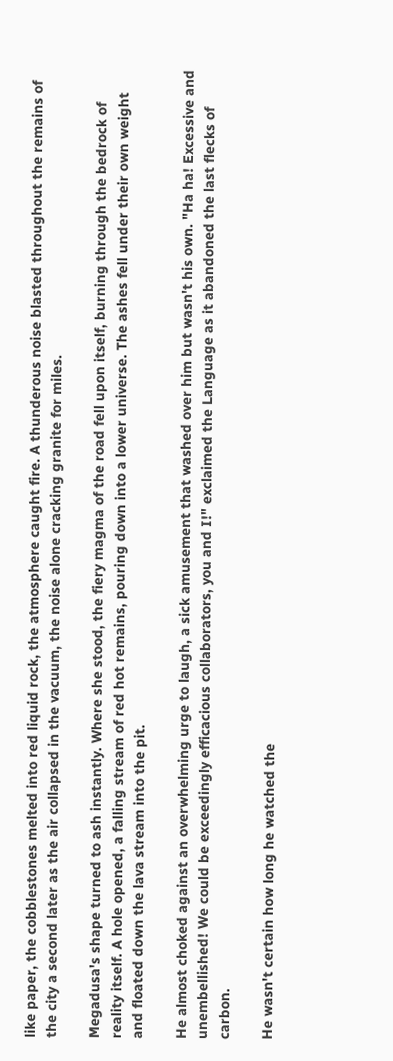like paper, the cobblestones melted into red liquid rock, the atmosphere caught fire. A thunderous noise blasted throughout the remains of the city a second later as the air collapsed in the vacuum, the noise alone cracking granite for miles.

Megadusa's shape turned to ash instantly. Where she stood, the fiery magma of the road fell upon itself, burning through the bedrock of reality itself. A hole opened, a falling stream of red hot remains, pouring down into a lower universe. The ashes fell under their own weight and floated down the lava stream into the pit.

He almost choked against an overwhelming urge to laugh, a sick amusement that washed over him but wasn't his own. "Ha ha! Excessive and unembellished! We could be exceedingly efficacious collaborators, you and I!" exclaimed the Language as it abandoned the last flecks of carbon.

He wasn't certain how long he watched the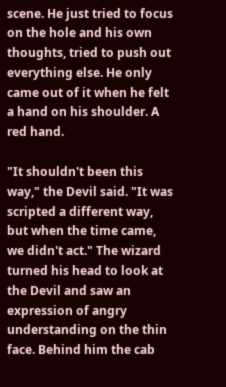scene. He just tried to focus on the hole and his own thoughts, tried to push out everything else. He only came out of it when he felt a hand on his shoulder. A red hand.

"It shouldn't been this way," the Devil said. "It was scripted a different way, but when the time came, we didn't act." The wizard turned his head to look at the Devil and saw an expression of angry understanding on the thin face. Behind him the cab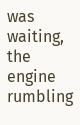was waiting, the engine rumbling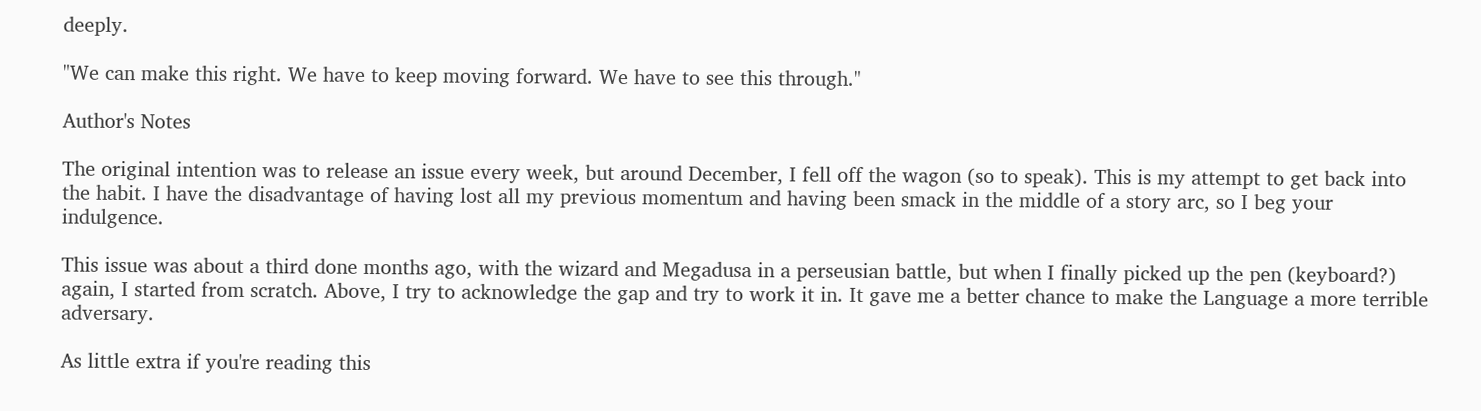deeply.

"We can make this right. We have to keep moving forward. We have to see this through."

Author's Notes

The original intention was to release an issue every week, but around December, I fell off the wagon (so to speak). This is my attempt to get back into the habit. I have the disadvantage of having lost all my previous momentum and having been smack in the middle of a story arc, so I beg your indulgence.

This issue was about a third done months ago, with the wizard and Megadusa in a perseusian battle, but when I finally picked up the pen (keyboard?) again, I started from scratch. Above, I try to acknowledge the gap and try to work it in. It gave me a better chance to make the Language a more terrible adversary.

As little extra if you're reading this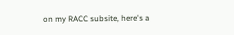on my RACC subsite, here's a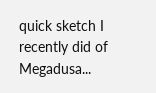quick sketch I recently did of Megadusa...